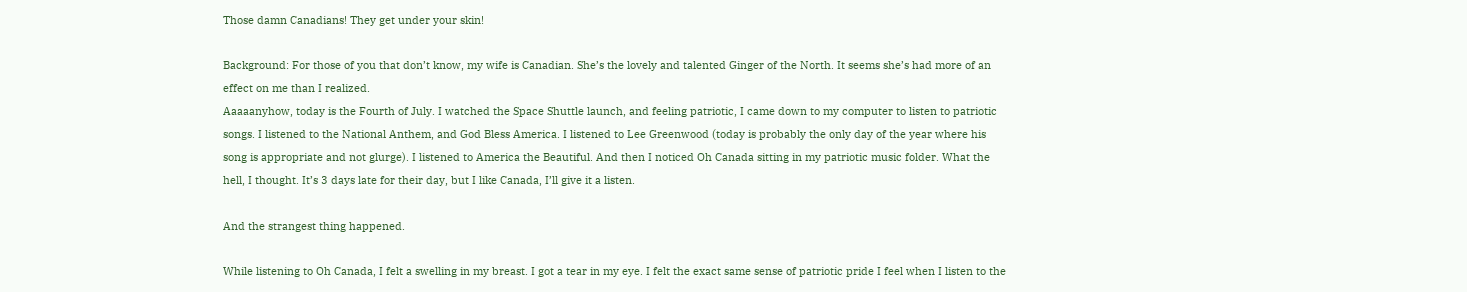Those damn Canadians! They get under your skin!

Background: For those of you that don’t know, my wife is Canadian. She’s the lovely and talented Ginger of the North. It seems she’s had more of an effect on me than I realized.
Aaaaanyhow, today is the Fourth of July. I watched the Space Shuttle launch, and feeling patriotic, I came down to my computer to listen to patriotic songs. I listened to the National Anthem, and God Bless America. I listened to Lee Greenwood (today is probably the only day of the year where his song is appropriate and not glurge). I listened to America the Beautiful. And then I noticed Oh Canada sitting in my patriotic music folder. What the hell, I thought. It’s 3 days late for their day, but I like Canada, I’ll give it a listen.

And the strangest thing happened.

While listening to Oh Canada, I felt a swelling in my breast. I got a tear in my eye. I felt the exact same sense of patriotic pride I feel when I listen to the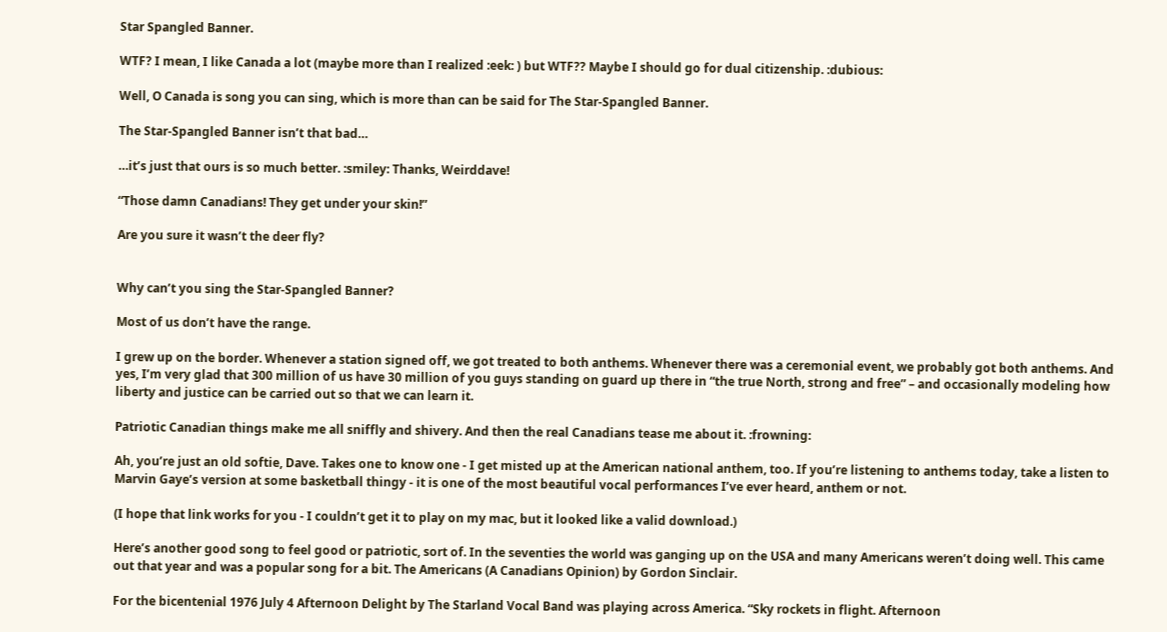Star Spangled Banner.

WTF? I mean, I like Canada a lot (maybe more than I realized :eek: ) but WTF?? Maybe I should go for dual citizenship. :dubious:

Well, O Canada is song you can sing, which is more than can be said for The Star-Spangled Banner.

The Star-Spangled Banner isn’t that bad…

…it’s just that ours is so much better. :smiley: Thanks, Weirddave!

“Those damn Canadians! They get under your skin!”

Are you sure it wasn’t the deer fly?


Why can’t you sing the Star-Spangled Banner?

Most of us don’t have the range.

I grew up on the border. Whenever a station signed off, we got treated to both anthems. Whenever there was a ceremonial event, we probably got both anthems. And yes, I’m very glad that 300 million of us have 30 million of you guys standing on guard up there in “the true North, strong and free” – and occasionally modeling how liberty and justice can be carried out so that we can learn it.

Patriotic Canadian things make me all sniffly and shivery. And then the real Canadians tease me about it. :frowning:

Ah, you’re just an old softie, Dave. Takes one to know one - I get misted up at the American national anthem, too. If you’re listening to anthems today, take a listen to Marvin Gaye’s version at some basketball thingy - it is one of the most beautiful vocal performances I’ve ever heard, anthem or not.

(I hope that link works for you - I couldn’t get it to play on my mac, but it looked like a valid download.)

Here’s another good song to feel good or patriotic, sort of. In the seventies the world was ganging up on the USA and many Americans weren’t doing well. This came out that year and was a popular song for a bit. The Americans (A Canadians Opinion) by Gordon Sinclair.

For the bicentenial 1976 July 4 Afternoon Delight by The Starland Vocal Band was playing across America. “Sky rockets in flight. Afternoon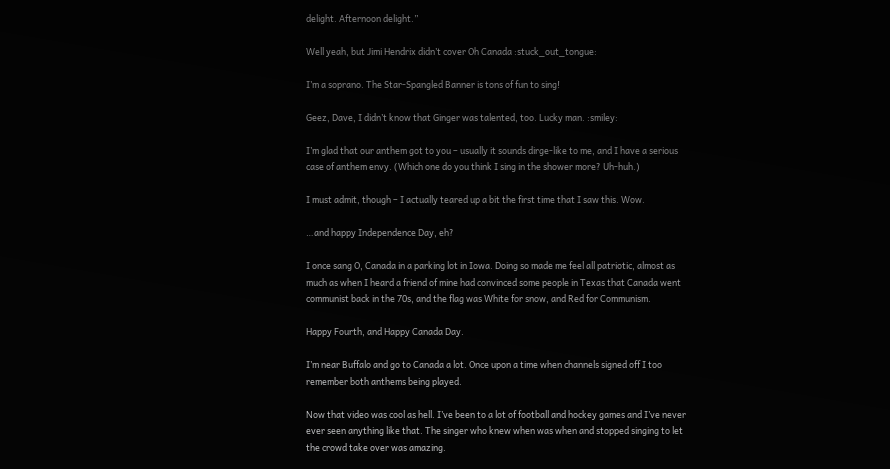delight. Afternoon delight.”

Well yeah, but Jimi Hendrix didn’t cover Oh Canada :stuck_out_tongue:

I’m a soprano. The Star-Spangled Banner is tons of fun to sing!

Geez, Dave, I didn’t know that Ginger was talented, too. Lucky man. :smiley:

I’m glad that our anthem got to you – usually it sounds dirge-like to me, and I have a serious case of anthem envy. (Which one do you think I sing in the shower more? Uh-huh.)

I must admit, though – I actually teared up a bit the first time that I saw this. Wow.

…and happy Independence Day, eh?

I once sang O, Canada in a parking lot in Iowa. Doing so made me feel all patriotic, almost as much as when I heard a friend of mine had convinced some people in Texas that Canada went communist back in the 70s, and the flag was White for snow, and Red for Communism.

Happy Fourth, and Happy Canada Day.

I’m near Buffalo and go to Canada a lot. Once upon a time when channels signed off I too remember both anthems being played.

Now that video was cool as hell. I’ve been to a lot of football and hockey games and I’ve never ever seen anything like that. The singer who knew when was when and stopped singing to let the crowd take over was amazing.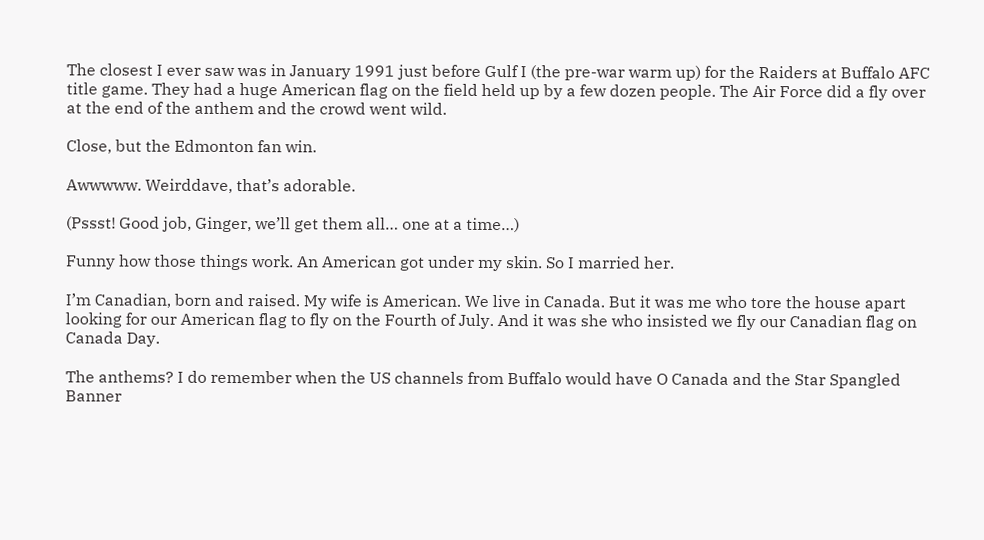The closest I ever saw was in January 1991 just before Gulf I (the pre-war warm up) for the Raiders at Buffalo AFC title game. They had a huge American flag on the field held up by a few dozen people. The Air Force did a fly over at the end of the anthem and the crowd went wild.

Close, but the Edmonton fan win.

Awwwww. Weirddave, that’s adorable.

(Pssst! Good job, Ginger, we’ll get them all… one at a time…)

Funny how those things work. An American got under my skin. So I married her.

I’m Canadian, born and raised. My wife is American. We live in Canada. But it was me who tore the house apart looking for our American flag to fly on the Fourth of July. And it was she who insisted we fly our Canadian flag on Canada Day.

The anthems? I do remember when the US channels from Buffalo would have O Canada and the Star Spangled Banner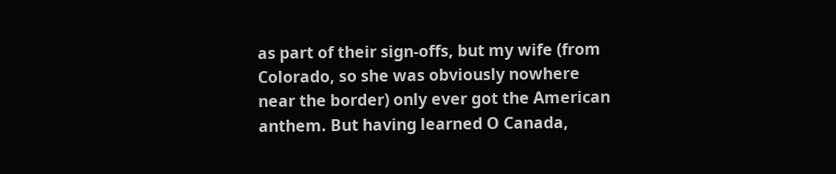as part of their sign-offs, but my wife (from Colorado, so she was obviously nowhere near the border) only ever got the American anthem. But having learned O Canada,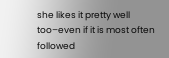she likes it pretty well too–even if it is most often followed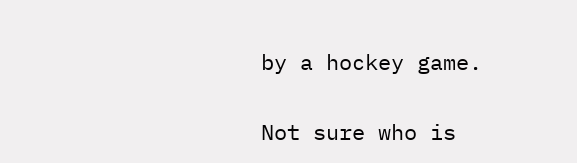by a hockey game.

Not sure who is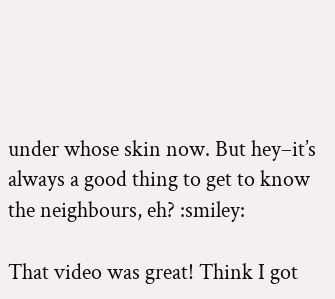under whose skin now. But hey–it’s always a good thing to get to know the neighbours, eh? :smiley:

That video was great! Think I got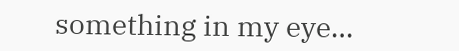something in my eye…